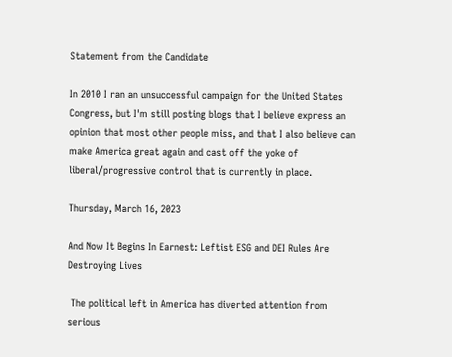Statement from the Candidate

In 2010 I ran an unsuccessful campaign for the United States Congress, but I'm still posting blogs that I believe express an opinion that most other people miss, and that I also believe can make America great again and cast off the yoke of liberal/progressive control that is currently in place.

Thursday, March 16, 2023

And Now It Begins In Earnest: Leftist ESG and DEI Rules Are Destroying Lives

 The political left in America has diverted attention from serious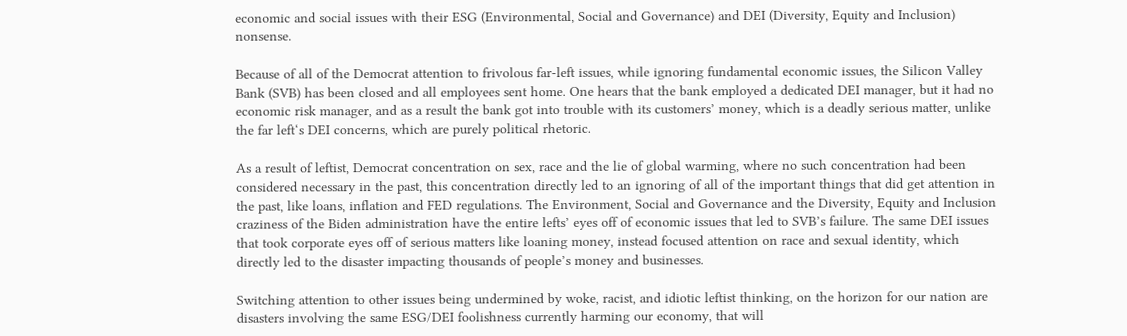economic and social issues with their ESG (Environmental, Social and Governance) and DEI (Diversity, Equity and Inclusion) nonsense.

Because of all of the Democrat attention to frivolous far-left issues, while ignoring fundamental economic issues, the Silicon Valley Bank (SVB) has been closed and all employees sent home. One hears that the bank employed a dedicated DEI manager, but it had no economic risk manager, and as a result the bank got into trouble with its customers’ money, which is a deadly serious matter, unlike the far left‘s DEI concerns, which are purely political rhetoric.

As a result of leftist, Democrat concentration on sex, race and the lie of global warming, where no such concentration had been considered necessary in the past, this concentration directly led to an ignoring of all of the important things that did get attention in the past, like loans, inflation and FED regulations. The Environment, Social and Governance and the Diversity, Equity and Inclusion craziness of the Biden administration have the entire lefts’ eyes off of economic issues that led to SVB’s failure. The same DEI issues that took corporate eyes off of serious matters like loaning money, instead focused attention on race and sexual identity, which directly led to the disaster impacting thousands of people’s money and businesses.

Switching attention to other issues being undermined by woke, racist, and idiotic leftist thinking, on the horizon for our nation are disasters involving the same ESG/DEI foolishness currently harming our economy, that will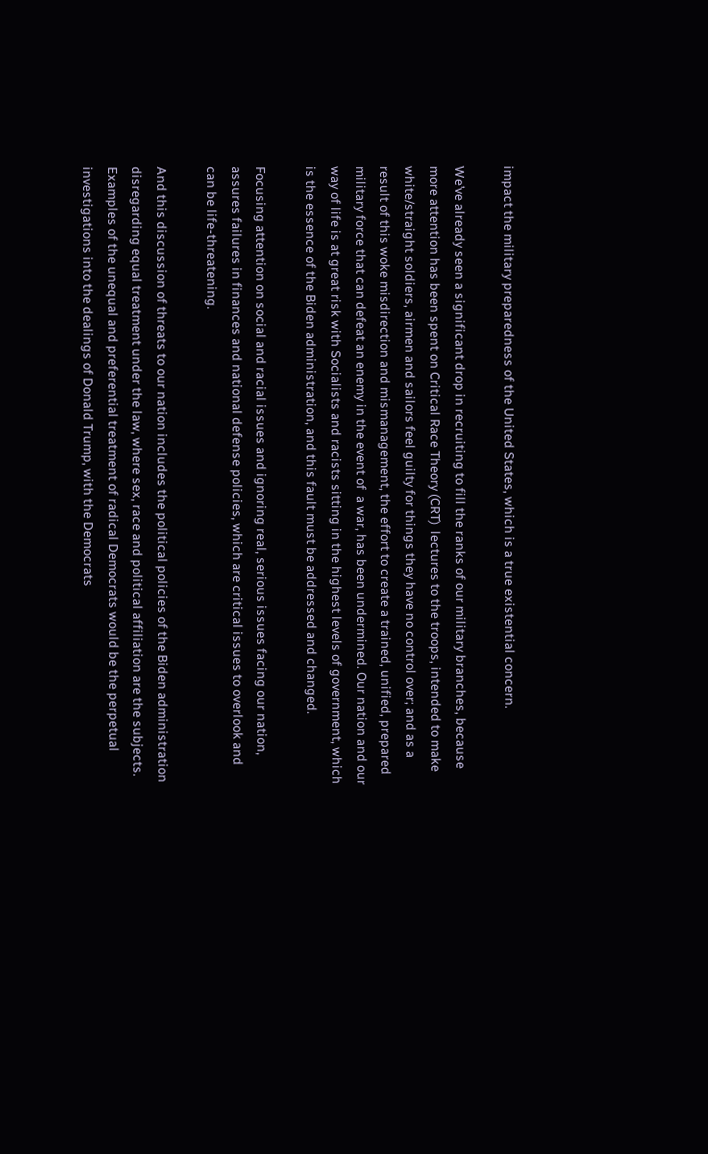impact the military preparedness of the United States, which is a true existential concern.

We’ve already seen a significant drop in recruiting to fill the ranks of our military branches, because more attention has been spent on Critical Race Theory (CRT)  lectures to the troops, intended to make white/straight soldiers, airmen and sailors feel guilty for things they have no control over; and as a result of this woke misdirection and mismanagement, the effort to create a trained, unified, prepared military force that can defeat an enemy in the event of  a war, has been undermined. Our nation and our way of life is at great risk with Socialists and racists sitting in the highest levels of government, which is the essence of the Biden administration, and this fault must be addressed and changed.

Focusing attention on social and racial issues and ignoring real, serious issues facing our nation, assures failures in finances and national defense policies, which are critical issues to overlook and can be life-threatening.

And this discussion of threats to our nation includes the political policies of the Biden administration disregarding equal treatment under the law, where sex, race and political affiliation are the subjects. Examples of the unequal and preferential treatment of radical Democrats would be the perpetual investigations into the dealings of Donald Trump, with the Democrats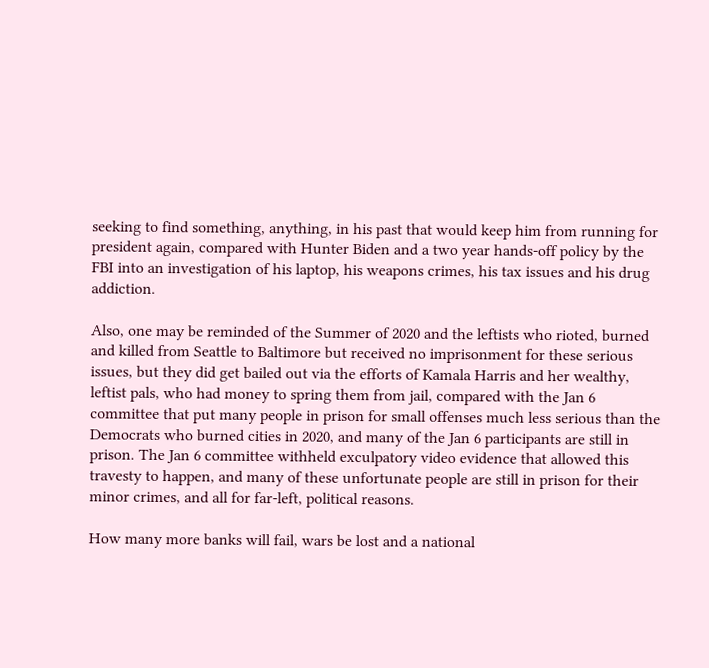seeking to find something, anything, in his past that would keep him from running for president again, compared with Hunter Biden and a two year hands-off policy by the FBI into an investigation of his laptop, his weapons crimes, his tax issues and his drug addiction.

Also, one may be reminded of the Summer of 2020 and the leftists who rioted, burned and killed from Seattle to Baltimore but received no imprisonment for these serious issues, but they did get bailed out via the efforts of Kamala Harris and her wealthy, leftist pals, who had money to spring them from jail, compared with the Jan 6 committee that put many people in prison for small offenses much less serious than the Democrats who burned cities in 2020, and many of the Jan 6 participants are still in prison. The Jan 6 committee withheld exculpatory video evidence that allowed this travesty to happen, and many of these unfortunate people are still in prison for their minor crimes, and all for far-left, political reasons.

How many more banks will fail, wars be lost and a national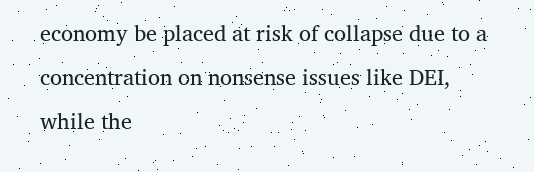economy be placed at risk of collapse due to a concentration on nonsense issues like DEI, while the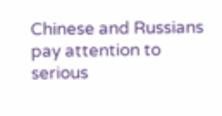Chinese and Russians pay attention to serious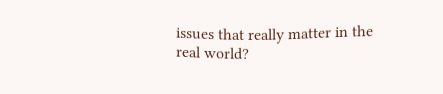issues that really matter in the real world?